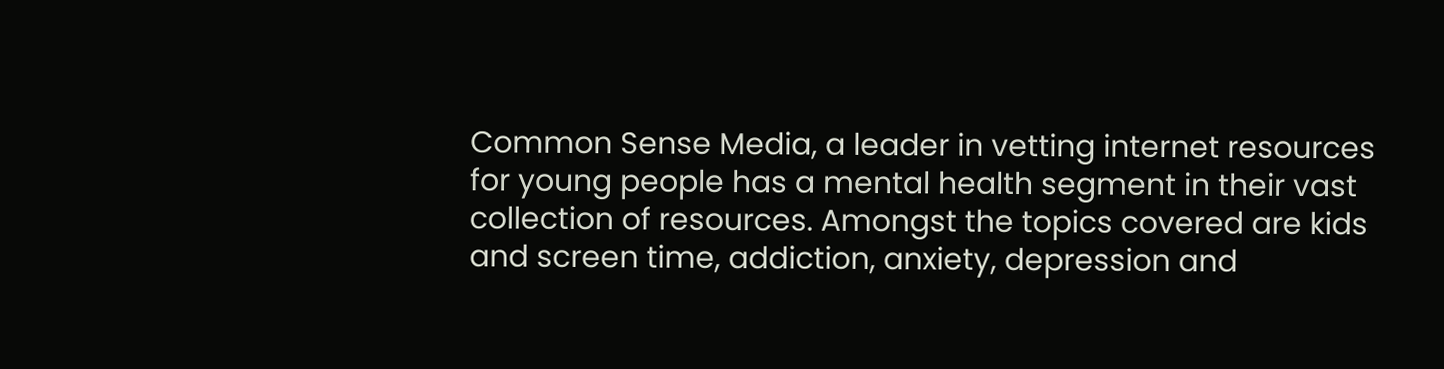Common Sense Media, a leader in vetting internet resources for young people has a mental health segment in their vast collection of resources. Amongst the topics covered are kids and screen time, addiction, anxiety, depression and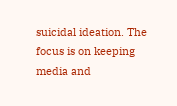suicidal ideation. The focus is on keeping media and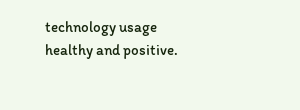technology usage healthy and positive.